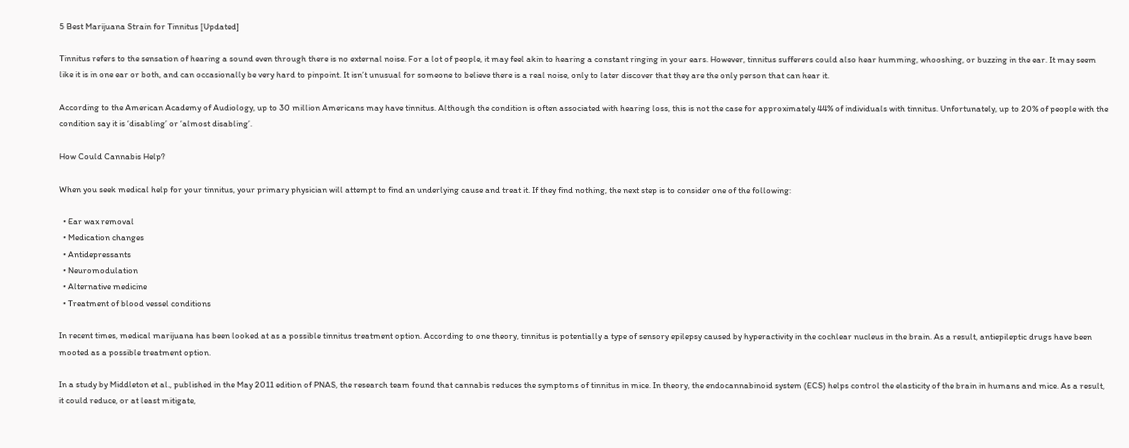5 Best Marijuana Strain for Tinnitus [Updated]

Tinnitus refers to the sensation of hearing a sound even through there is no external noise. For a lot of people, it may feel akin to hearing a constant ringing in your ears. However, tinnitus sufferers could also hear humming, whooshing, or buzzing in the ear. It may seem like it is in one ear or both, and can occasionally be very hard to pinpoint. It isn’t unusual for someone to believe there is a real noise, only to later discover that they are the only person that can hear it.

According to the American Academy of Audiology, up to 30 million Americans may have tinnitus. Although the condition is often associated with hearing loss, this is not the case for approximately 44% of individuals with tinnitus. Unfortunately, up to 20% of people with the condition say it is ‘disabling’ or ‘almost disabling’.

How Could Cannabis Help?

When you seek medical help for your tinnitus, your primary physician will attempt to find an underlying cause and treat it. If they find nothing, the next step is to consider one of the following:

  • Ear wax removal
  • Medication changes
  • Antidepressants
  • Neuromodulation
  • Alternative medicine
  • Treatment of blood vessel conditions

In recent times, medical marijuana has been looked at as a possible tinnitus treatment option. According to one theory, tinnitus is potentially a type of sensory epilepsy caused by hyperactivity in the cochlear nucleus in the brain. As a result, antiepileptic drugs have been mooted as a possible treatment option.

In a study by Middleton et al., published in the May 2011 edition of PNAS, the research team found that cannabis reduces the symptoms of tinnitus in mice. In theory, the endocannabinoid system (ECS) helps control the elasticity of the brain in humans and mice. As a result, it could reduce, or at least mitigate,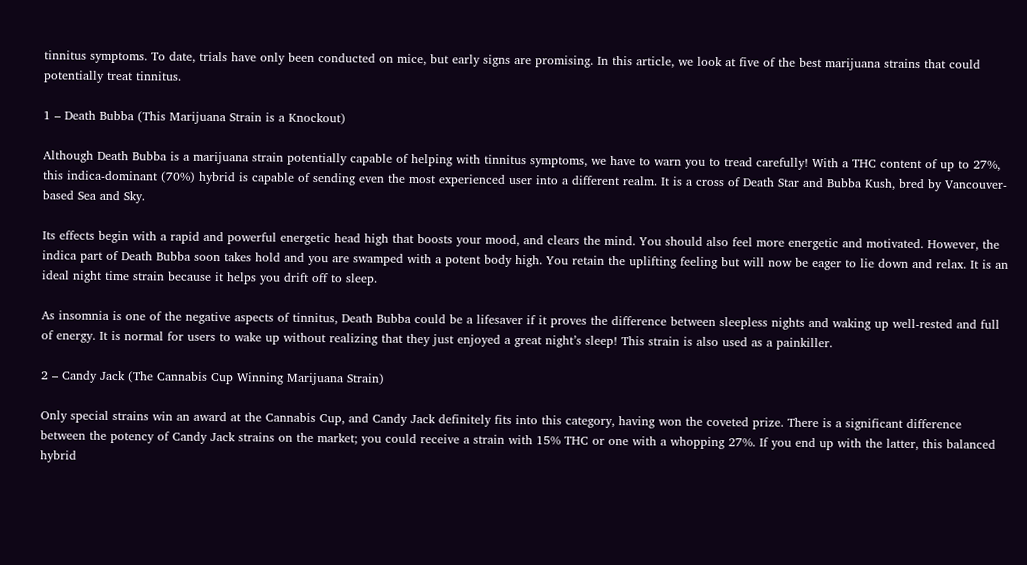tinnitus symptoms. To date, trials have only been conducted on mice, but early signs are promising. In this article, we look at five of the best marijuana strains that could potentially treat tinnitus.

1 – Death Bubba (This Marijuana Strain is a Knockout)

Although Death Bubba is a marijuana strain potentially capable of helping with tinnitus symptoms, we have to warn you to tread carefully! With a THC content of up to 27%, this indica-dominant (70%) hybrid is capable of sending even the most experienced user into a different realm. It is a cross of Death Star and Bubba Kush, bred by Vancouver-based Sea and Sky.

Its effects begin with a rapid and powerful energetic head high that boosts your mood, and clears the mind. You should also feel more energetic and motivated. However, the indica part of Death Bubba soon takes hold and you are swamped with a potent body high. You retain the uplifting feeling but will now be eager to lie down and relax. It is an ideal night time strain because it helps you drift off to sleep.

As insomnia is one of the negative aspects of tinnitus, Death Bubba could be a lifesaver if it proves the difference between sleepless nights and waking up well-rested and full of energy. It is normal for users to wake up without realizing that they just enjoyed a great night’s sleep! This strain is also used as a painkiller.

2 – Candy Jack (The Cannabis Cup Winning Marijuana Strain)

Only special strains win an award at the Cannabis Cup, and Candy Jack definitely fits into this category, having won the coveted prize. There is a significant difference between the potency of Candy Jack strains on the market; you could receive a strain with 15% THC or one with a whopping 27%. If you end up with the latter, this balanced hybrid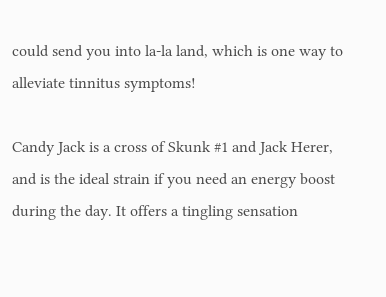could send you into la-la land, which is one way to alleviate tinnitus symptoms!

Candy Jack is a cross of Skunk #1 and Jack Herer, and is the ideal strain if you need an energy boost during the day. It offers a tingling sensation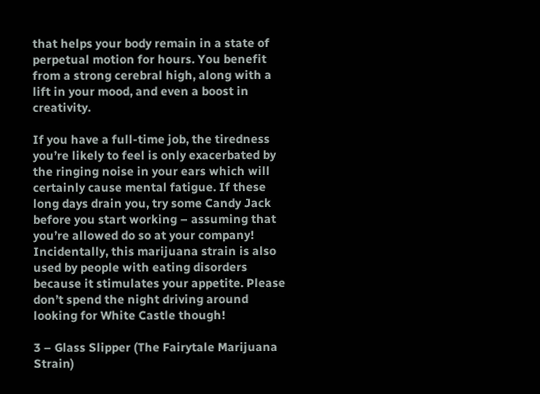that helps your body remain in a state of perpetual motion for hours. You benefit from a strong cerebral high, along with a lift in your mood, and even a boost in creativity.

If you have a full-time job, the tiredness you’re likely to feel is only exacerbated by the ringing noise in your ears which will certainly cause mental fatigue. If these long days drain you, try some Candy Jack before you start working – assuming that you’re allowed do so at your company! Incidentally, this marijuana strain is also used by people with eating disorders because it stimulates your appetite. Please don’t spend the night driving around looking for White Castle though!

3 – Glass Slipper (The Fairytale Marijuana Strain)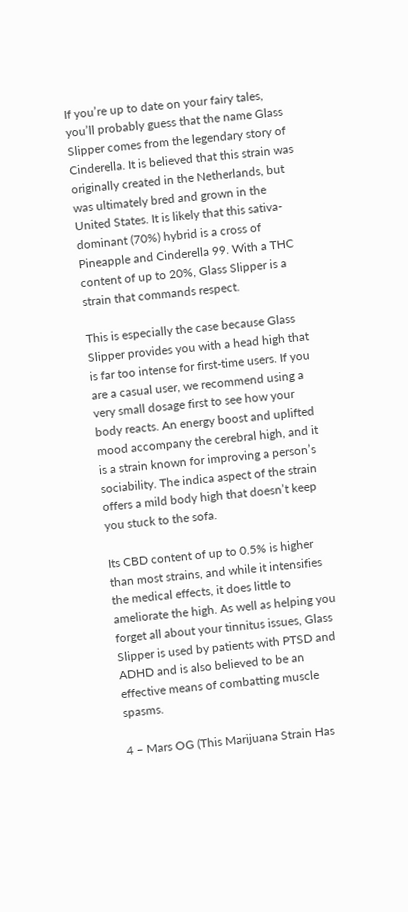If you’re up to date on your fairy tales, you’ll probably guess that the name Glass Slipper comes from the legendary story of Cinderella. It is believed that this strain was originally created in the Netherlands, but was ultimately bred and grown in the United States. It is likely that this sativa-dominant (70%) hybrid is a cross of Pineapple and Cinderella 99. With a THC content of up to 20%, Glass Slipper is a strain that commands respect.

This is especially the case because Glass Slipper provides you with a head high that is far too intense for first-time users. If you are a casual user, we recommend using a very small dosage first to see how your body reacts. An energy boost and uplifted mood accompany the cerebral high, and it is a strain known for improving a person’s sociability. The indica aspect of the strain offers a mild body high that doesn’t keep you stuck to the sofa.

Its CBD content of up to 0.5% is higher than most strains, and while it intensifies the medical effects, it does little to ameliorate the high. As well as helping you forget all about your tinnitus issues, Glass Slipper is used by patients with PTSD and ADHD and is also believed to be an effective means of combatting muscle spasms.

4 – Mars OG (This Marijuana Strain Has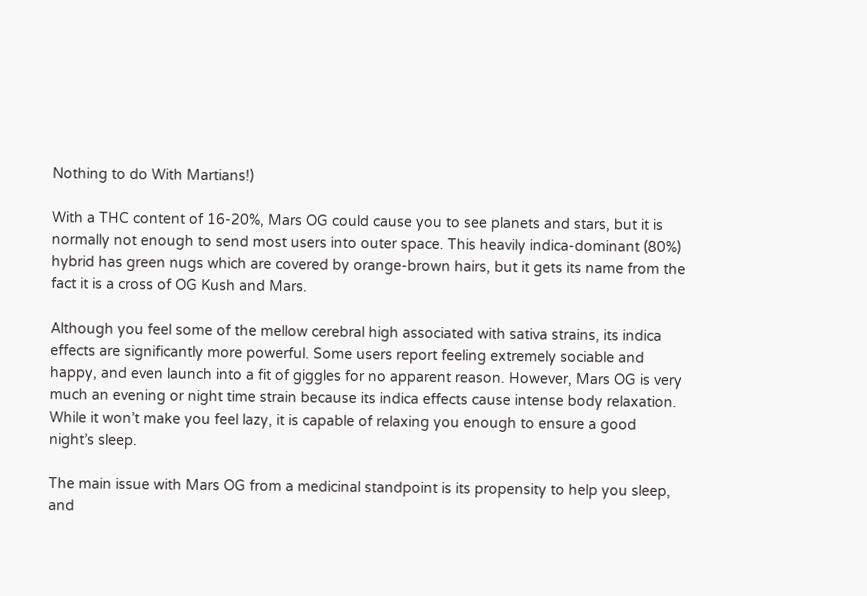Nothing to do With Martians!)

With a THC content of 16-20%, Mars OG could cause you to see planets and stars, but it is normally not enough to send most users into outer space. This heavily indica-dominant (80%) hybrid has green nugs which are covered by orange-brown hairs, but it gets its name from the fact it is a cross of OG Kush and Mars.

Although you feel some of the mellow cerebral high associated with sativa strains, its indica effects are significantly more powerful. Some users report feeling extremely sociable and happy, and even launch into a fit of giggles for no apparent reason. However, Mars OG is very much an evening or night time strain because its indica effects cause intense body relaxation. While it won’t make you feel lazy, it is capable of relaxing you enough to ensure a good night’s sleep.

The main issue with Mars OG from a medicinal standpoint is its propensity to help you sleep, and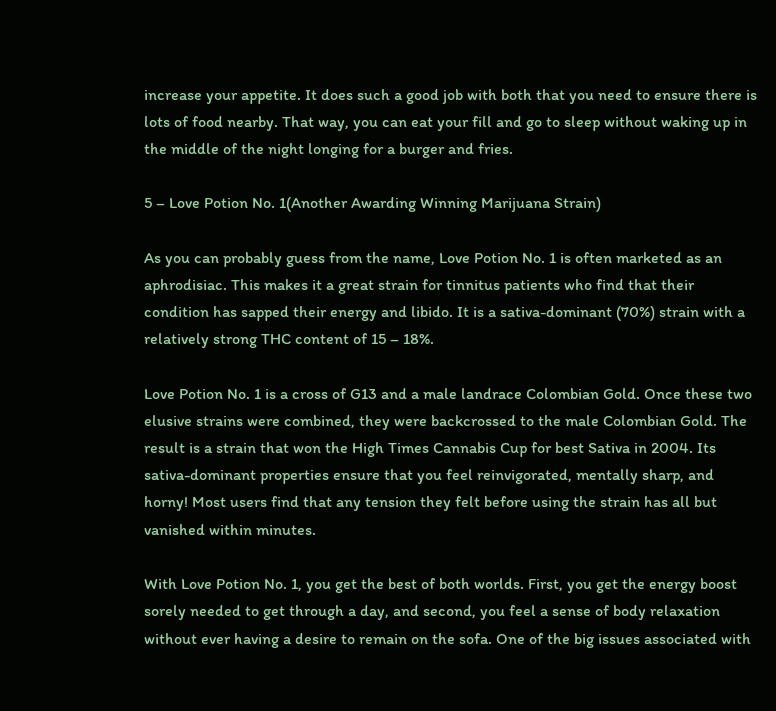increase your appetite. It does such a good job with both that you need to ensure there is lots of food nearby. That way, you can eat your fill and go to sleep without waking up in the middle of the night longing for a burger and fries.

5 – Love Potion No. 1(Another Awarding Winning Marijuana Strain)

As you can probably guess from the name, Love Potion No. 1 is often marketed as an aphrodisiac. This makes it a great strain for tinnitus patients who find that their condition has sapped their energy and libido. It is a sativa-dominant (70%) strain with a relatively strong THC content of 15 – 18%.

Love Potion No. 1 is a cross of G13 and a male landrace Colombian Gold. Once these two elusive strains were combined, they were backcrossed to the male Colombian Gold. The result is a strain that won the High Times Cannabis Cup for best Sativa in 2004. Its sativa-dominant properties ensure that you feel reinvigorated, mentally sharp, and horny! Most users find that any tension they felt before using the strain has all but vanished within minutes.

With Love Potion No. 1, you get the best of both worlds. First, you get the energy boost sorely needed to get through a day, and second, you feel a sense of body relaxation without ever having a desire to remain on the sofa. One of the big issues associated with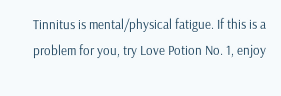Tinnitus is mental/physical fatigue. If this is a problem for you, try Love Potion No. 1, enjoy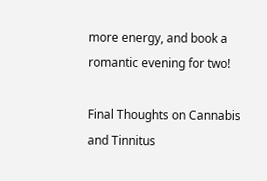more energy, and book a romantic evening for two!

Final Thoughts on Cannabis and Tinnitus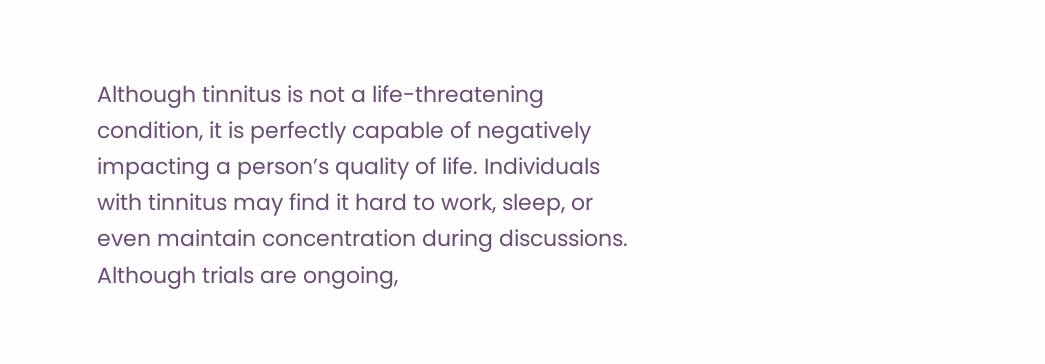Although tinnitus is not a life-threatening condition, it is perfectly capable of negatively impacting a person’s quality of life. Individuals with tinnitus may find it hard to work, sleep, or even maintain concentration during discussions. Although trials are ongoing,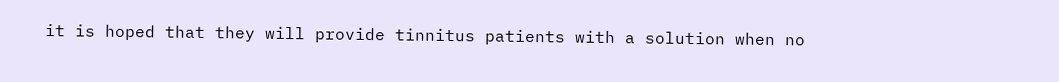it is hoped that they will provide tinnitus patients with a solution when no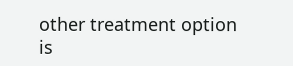other treatment option is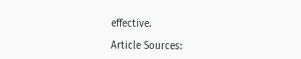effective.

Article Sources: